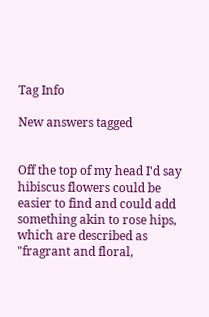Tag Info

New answers tagged


Off the top of my head I'd say hibiscus flowers could be easier to find and could add something akin to rose hips, which are described as "fragrant and floral,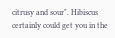citrusy and sour". Hibiscus certainly could get you in the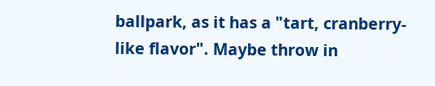ballpark, as it has a "tart, cranberry-like flavor". Maybe throw in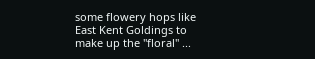some flowery hops like East Kent Goldings to make up the "floral" ...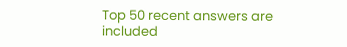Top 50 recent answers are included